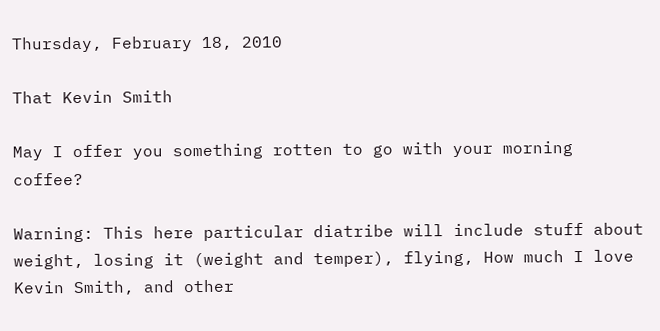Thursday, February 18, 2010

That Kevin Smith

May I offer you something rotten to go with your morning coffee?

Warning: This here particular diatribe will include stuff about weight, losing it (weight and temper), flying, How much I love Kevin Smith, and other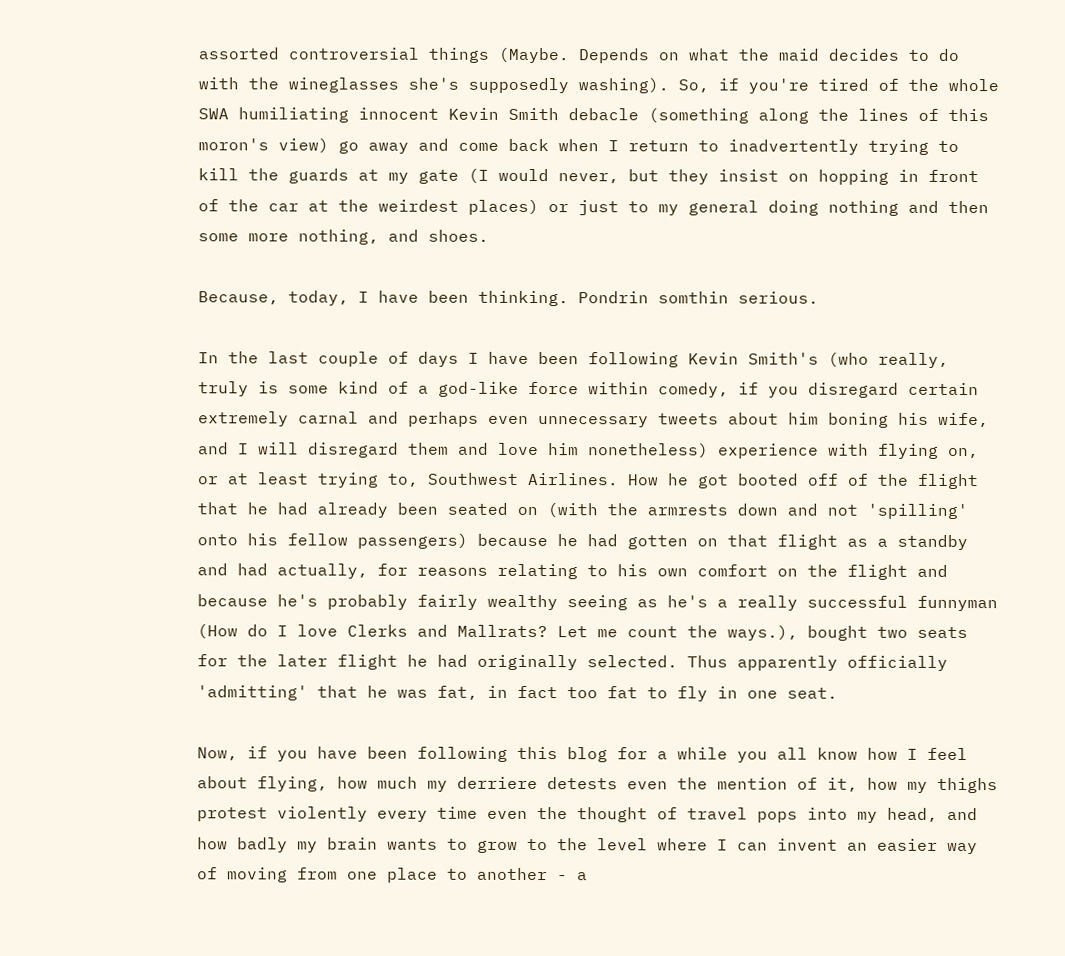assorted controversial things (Maybe. Depends on what the maid decides to do with the wineglasses she's supposedly washing). So, if you're tired of the whole SWA humiliating innocent Kevin Smith debacle (something along the lines of this moron's view) go away and come back when I return to inadvertently trying to kill the guards at my gate (I would never, but they insist on hopping in front of the car at the weirdest places) or just to my general doing nothing and then some more nothing, and shoes.

Because, today, I have been thinking. Pondrin somthin serious.

In the last couple of days I have been following Kevin Smith's (who really, truly is some kind of a god-like force within comedy, if you disregard certain extremely carnal and perhaps even unnecessary tweets about him boning his wife, and I will disregard them and love him nonetheless) experience with flying on, or at least trying to, Southwest Airlines. How he got booted off of the flight that he had already been seated on (with the armrests down and not 'spilling' onto his fellow passengers) because he had gotten on that flight as a standby and had actually, for reasons relating to his own comfort on the flight and because he's probably fairly wealthy seeing as he's a really successful funnyman (How do I love Clerks and Mallrats? Let me count the ways.), bought two seats for the later flight he had originally selected. Thus apparently officially 'admitting' that he was fat, in fact too fat to fly in one seat.

Now, if you have been following this blog for a while you all know how I feel about flying, how much my derriere detests even the mention of it, how my thighs protest violently every time even the thought of travel pops into my head, and how badly my brain wants to grow to the level where I can invent an easier way of moving from one place to another - a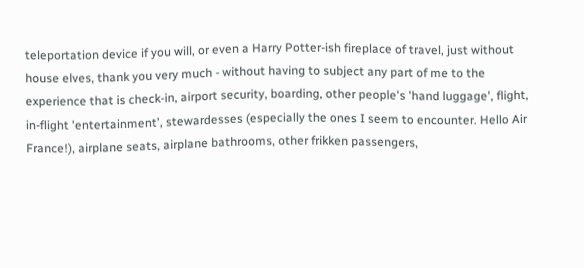teleportation device if you will, or even a Harry Potter-ish fireplace of travel, just without house elves, thank you very much - without having to subject any part of me to the experience that is check-in, airport security, boarding, other people's 'hand luggage', flight, in-flight 'entertainment', stewardesses (especially the ones I seem to encounter. Hello Air France!), airplane seats, airplane bathrooms, other frikken passengers,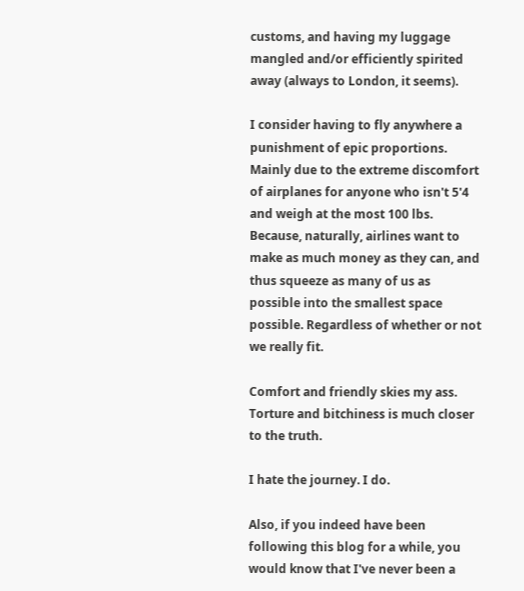customs, and having my luggage mangled and/or efficiently spirited away (always to London, it seems).

I consider having to fly anywhere a punishment of epic proportions. Mainly due to the extreme discomfort of airplanes for anyone who isn't 5'4 and weigh at the most 100 lbs. Because, naturally, airlines want to make as much money as they can, and thus squeeze as many of us as possible into the smallest space possible. Regardless of whether or not we really fit.

Comfort and friendly skies my ass. Torture and bitchiness is much closer to the truth.

I hate the journey. I do.

Also, if you indeed have been following this blog for a while, you would know that I've never been a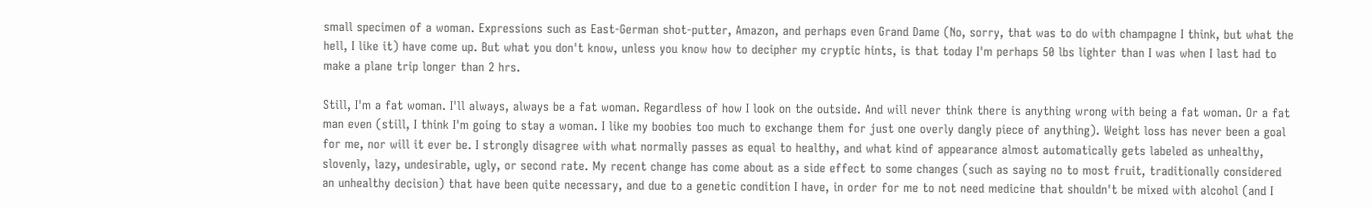small specimen of a woman. Expressions such as East-German shot-putter, Amazon, and perhaps even Grand Dame (No, sorry, that was to do with champagne I think, but what the hell, I like it) have come up. But what you don't know, unless you know how to decipher my cryptic hints, is that today I'm perhaps 50 lbs lighter than I was when I last had to make a plane trip longer than 2 hrs.

Still, I'm a fat woman. I'll always, always be a fat woman. Regardless of how I look on the outside. And will never think there is anything wrong with being a fat woman. Or a fat man even (still, I think I'm going to stay a woman. I like my boobies too much to exchange them for just one overly dangly piece of anything). Weight loss has never been a goal for me, nor will it ever be. I strongly disagree with what normally passes as equal to healthy, and what kind of appearance almost automatically gets labeled as unhealthy, slovenly, lazy, undesirable, ugly, or second rate. My recent change has come about as a side effect to some changes (such as saying no to most fruit, traditionally considered an unhealthy decision) that have been quite necessary, and due to a genetic condition I have, in order for me to not need medicine that shouldn't be mixed with alcohol (and I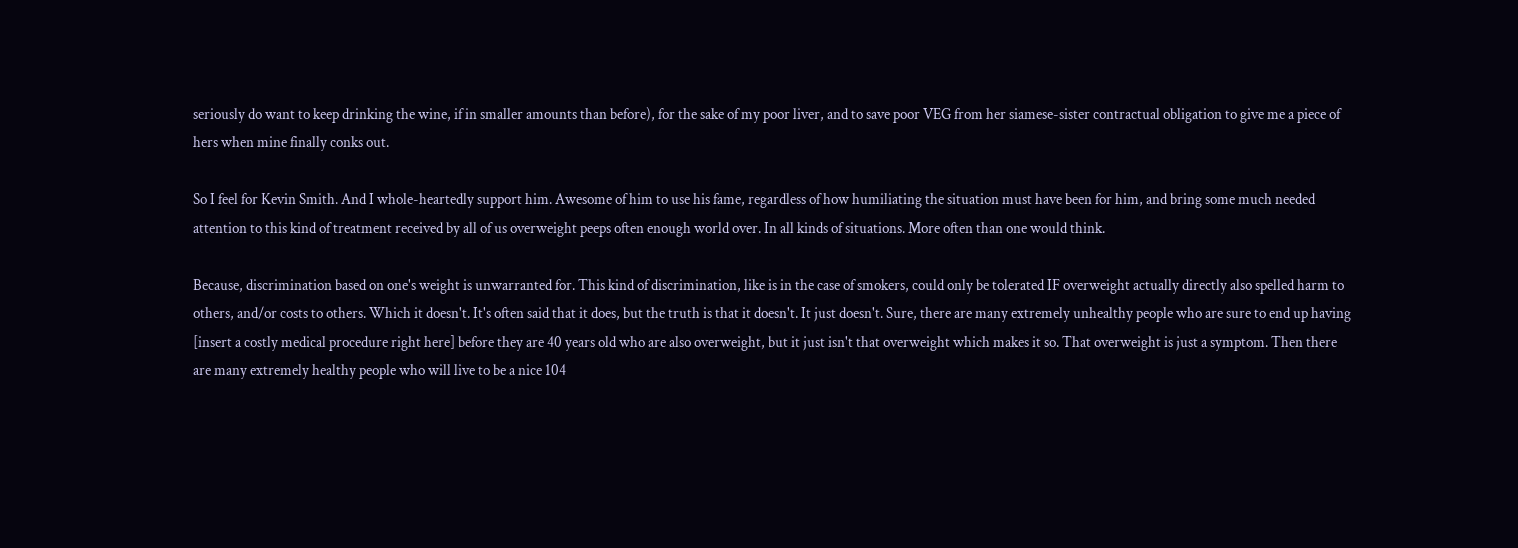seriously do want to keep drinking the wine, if in smaller amounts than before), for the sake of my poor liver, and to save poor VEG from her siamese-sister contractual obligation to give me a piece of hers when mine finally conks out.

So I feel for Kevin Smith. And I whole-heartedly support him. Awesome of him to use his fame, regardless of how humiliating the situation must have been for him, and bring some much needed attention to this kind of treatment received by all of us overweight peeps often enough world over. In all kinds of situations. More often than one would think.

Because, discrimination based on one's weight is unwarranted for. This kind of discrimination, like is in the case of smokers, could only be tolerated IF overweight actually directly also spelled harm to others, and/or costs to others. Which it doesn't. It's often said that it does, but the truth is that it doesn't. It just doesn't. Sure, there are many extremely unhealthy people who are sure to end up having [insert a costly medical procedure right here] before they are 40 years old who are also overweight, but it just isn't that overweight which makes it so. That overweight is just a symptom. Then there are many extremely healthy people who will live to be a nice 104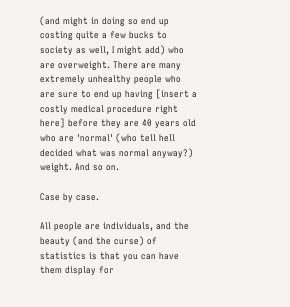(and might in doing so end up costing quite a few bucks to society as well, I might add) who are overweight. There are many extremely unhealthy people who are sure to end up having [insert a costly medical procedure right here] before they are 40 years old who are 'normal' (who tell hell decided what was normal anyway?) weight. And so on.

Case by case.

All people are individuals, and the beauty (and the curse) of statistics is that you can have them display for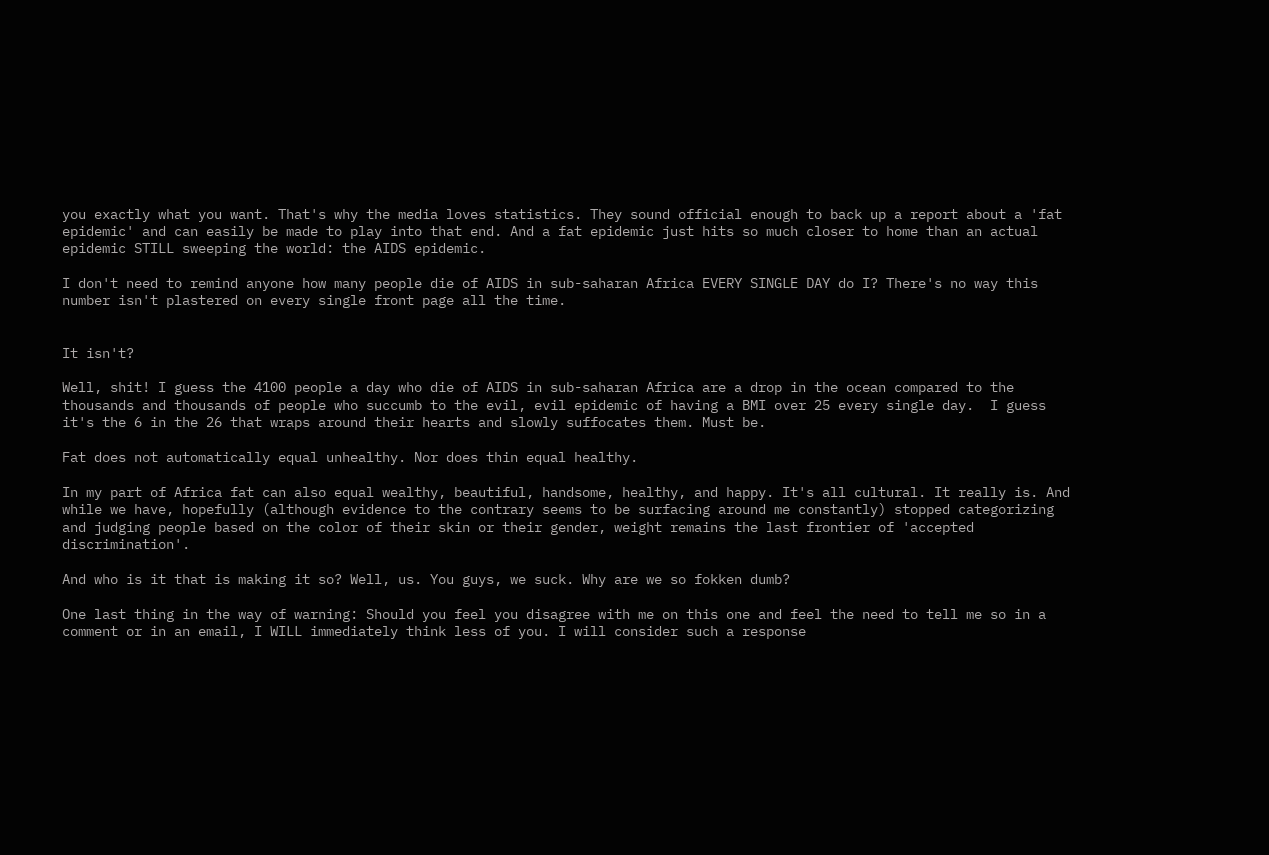you exactly what you want. That's why the media loves statistics. They sound official enough to back up a report about a 'fat epidemic' and can easily be made to play into that end. And a fat epidemic just hits so much closer to home than an actual epidemic STILL sweeping the world: the AIDS epidemic.

I don't need to remind anyone how many people die of AIDS in sub-saharan Africa EVERY SINGLE DAY do I? There's no way this number isn't plastered on every single front page all the time.


It isn't?

Well, shit! I guess the 4100 people a day who die of AIDS in sub-saharan Africa are a drop in the ocean compared to the thousands and thousands of people who succumb to the evil, evil epidemic of having a BMI over 25 every single day.  I guess it's the 6 in the 26 that wraps around their hearts and slowly suffocates them. Must be.

Fat does not automatically equal unhealthy. Nor does thin equal healthy.

In my part of Africa fat can also equal wealthy, beautiful, handsome, healthy, and happy. It's all cultural. It really is. And while we have, hopefully (although evidence to the contrary seems to be surfacing around me constantly) stopped categorizing and judging people based on the color of their skin or their gender, weight remains the last frontier of 'accepted discrimination'.

And who is it that is making it so? Well, us. You guys, we suck. Why are we so fokken dumb?

One last thing in the way of warning: Should you feel you disagree with me on this one and feel the need to tell me so in a comment or in an email, I WILL immediately think less of you. I will consider such a response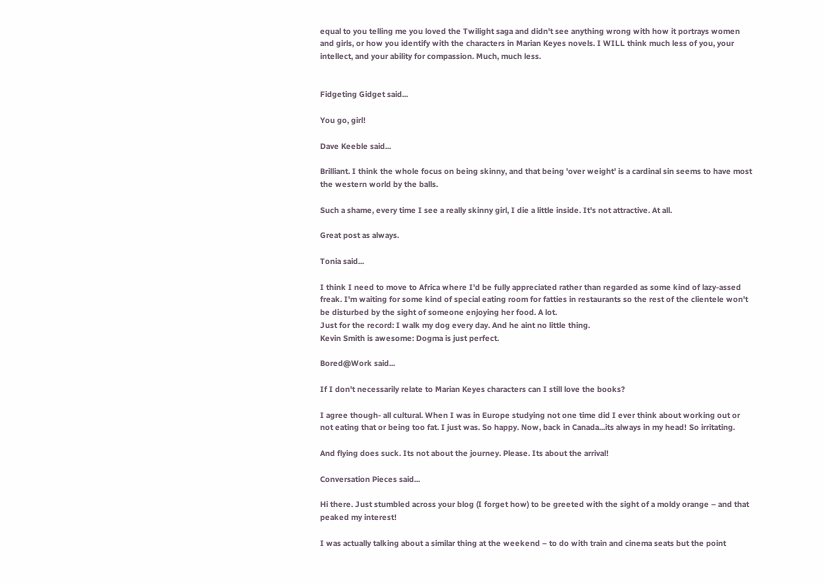equal to you telling me you loved the Twilight saga and didn't see anything wrong with how it portrays women and girls, or how you identify with the characters in Marian Keyes novels. I WILL think much less of you, your intellect, and your ability for compassion. Much, much less.


Fidgeting Gidget said...

You go, girl!

Dave Keeble said...

Brilliant. I think the whole focus on being skinny, and that being 'over weight' is a cardinal sin seems to have most the western world by the balls.

Such a shame, every time I see a really skinny girl, I die a little inside. It's not attractive. At all.

Great post as always.

Tonia said...

I think I need to move to Africa where I'd be fully appreciated rather than regarded as some kind of lazy-assed freak. I'm waiting for some kind of special eating room for fatties in restaurants so the rest of the clientele won't be disturbed by the sight of someone enjoying her food. A lot.
Just for the record: I walk my dog every day. And he aint no little thing.
Kevin Smith is awesome: Dogma is just perfect.

Bored@Work said...

If I don't necessarily relate to Marian Keyes characters can I still love the books?

I agree though- all cultural. When I was in Europe studying not one time did I ever think about working out or not eating that or being too fat. I just was. So happy. Now, back in Canada...its always in my head! So irritating.

And flying does suck. Its not about the journey. Please. Its about the arrival!

Conversation Pieces said...

Hi there. Just stumbled across your blog (I forget how) to be greeted with the sight of a moldy orange – and that peaked my interest!

I was actually talking about a similar thing at the weekend – to do with train and cinema seats but the point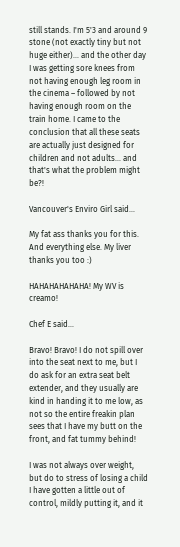still stands. I'm 5'3 and around 9 stone (not exactly tiny but not huge either)... and the other day I was getting sore knees from not having enough leg room in the cinema – followed by not having enough room on the train home. I came to the conclusion that all these seats are actually just designed for children and not adults... and that's what the problem might be?!

Vancouver's Enviro Girl said...

My fat ass thanks you for this. And everything else. My liver thanks you too :)

HAHAHAHAHAHA! My WV is creamo!

Chef E said...

Bravo! Bravo! I do not spill over into the seat next to me, but I do ask for an extra seat belt extender, and they usually are kind in handing it to me low, as not so the entire freakin plan sees that I have my butt on the front, and fat tummy behind!

I was not always over weight, but do to stress of losing a child I have gotten a little out of control, mildly putting it, and it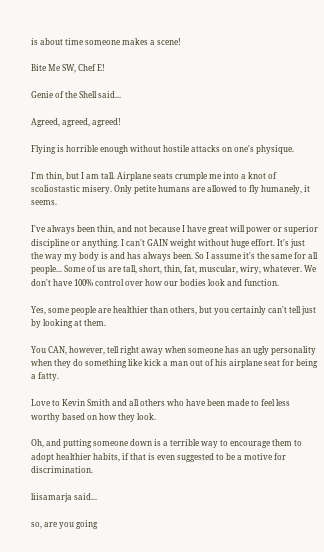is about time someone makes a scene!

Bite Me SW, Chef E!

Genie of the Shell said...

Agreed, agreed, agreed!

Flying is horrible enough without hostile attacks on one's physique.

I'm thin, but I am tall. Airplane seats crumple me into a knot of scoliostastic misery. Only petite humans are allowed to fly humanely, it seems.

I've always been thin, and not because I have great will power or superior discipline or anything. I can't GAIN weight without huge effort. It's just the way my body is and has always been. So I assume it's the same for all people... Some of us are tall, short, thin, fat, muscular, wiry, whatever. We don't have 100% control over how our bodies look and function.

Yes, some people are healthier than others, but you certainly can't tell just by looking at them.

You CAN, however, tell right away when someone has an ugly personality when they do something like kick a man out of his airplane seat for being a fatty.

Love to Kevin Smith and all others who have been made to feel less worthy based on how they look.

Oh, and putting someone down is a terrible way to encourage them to adopt healthier habits, if that is even suggested to be a motive for discrimination.

liisamarja said...

so, are you going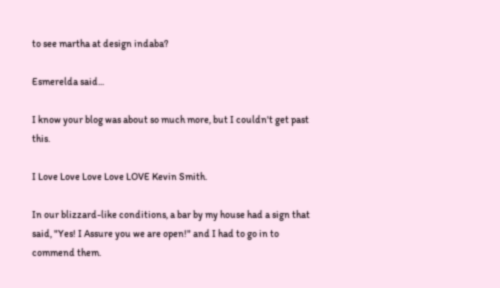to see martha at design indaba?

Esmerelda said...

I know your blog was about so much more, but I couldn't get past this.

I Love Love Love Love LOVE Kevin Smith.

In our blizzard-like conditions, a bar by my house had a sign that said, "Yes! I Assure you we are open!" and I had to go in to commend them.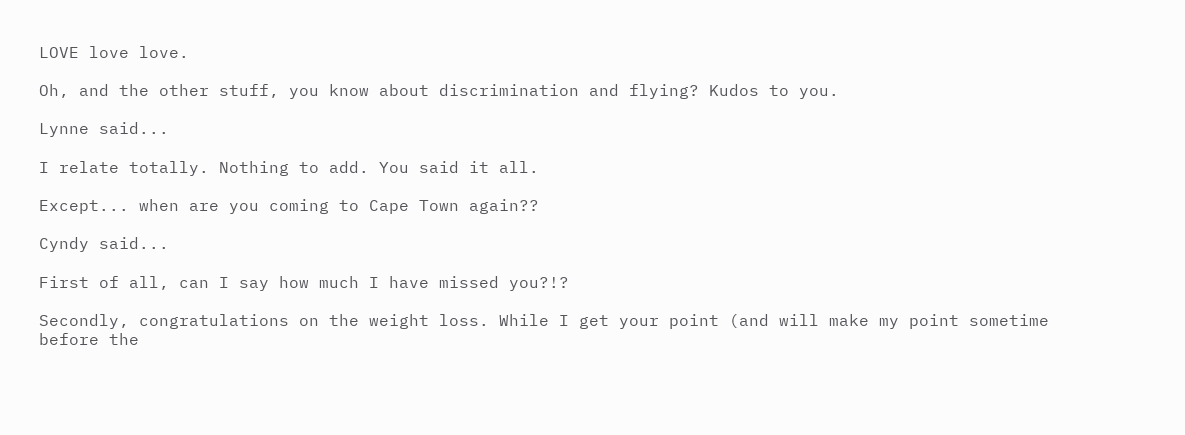LOVE love love.

Oh, and the other stuff, you know about discrimination and flying? Kudos to you.

Lynne said...

I relate totally. Nothing to add. You said it all.

Except... when are you coming to Cape Town again??

Cyndy said...

First of all, can I say how much I have missed you?!?

Secondly, congratulations on the weight loss. While I get your point (and will make my point sometime before the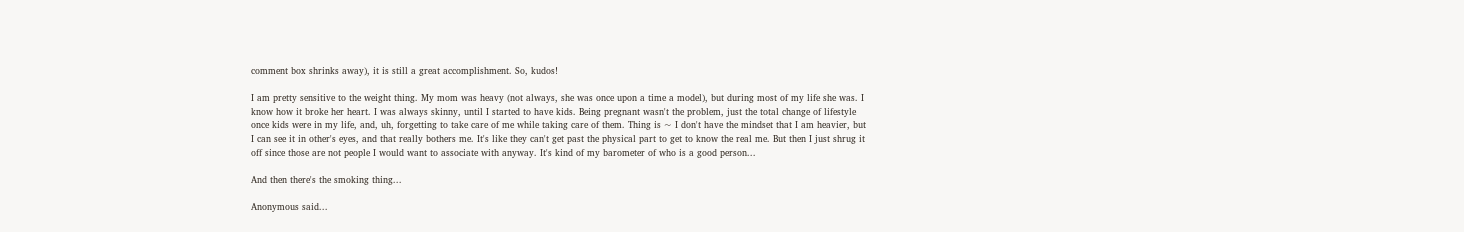comment box shrinks away), it is still a great accomplishment. So, kudos!

I am pretty sensitive to the weight thing. My mom was heavy (not always, she was once upon a time a model), but during most of my life she was. I know how it broke her heart. I was always skinny, until I started to have kids. Being pregnant wasn't the problem, just the total change of lifestyle once kids were in my life, and, uh, forgetting to take care of me while taking care of them. Thing is ~ I don't have the mindset that I am heavier, but I can see it in other's eyes, and that really bothers me. It's like they can't get past the physical part to get to know the real me. But then I just shrug it off since those are not people I would want to associate with anyway. It's kind of my barometer of who is a good person...

And then there's the smoking thing...

Anonymous said...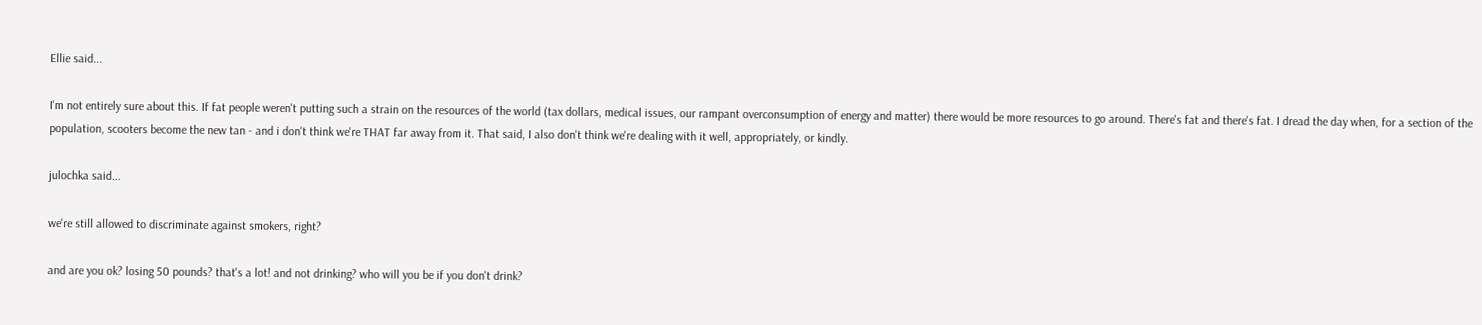Ellie said...

I'm not entirely sure about this. If fat people weren't putting such a strain on the resources of the world (tax dollars, medical issues, our rampant overconsumption of energy and matter) there would be more resources to go around. There's fat and there's fat. I dread the day when, for a section of the population, scooters become the new tan - and i don't think we're THAT far away from it. That said, I also don't think we're dealing with it well, appropriately, or kindly.

julochka said...

we're still allowed to discriminate against smokers, right?

and are you ok? losing 50 pounds? that's a lot! and not drinking? who will you be if you don't drink?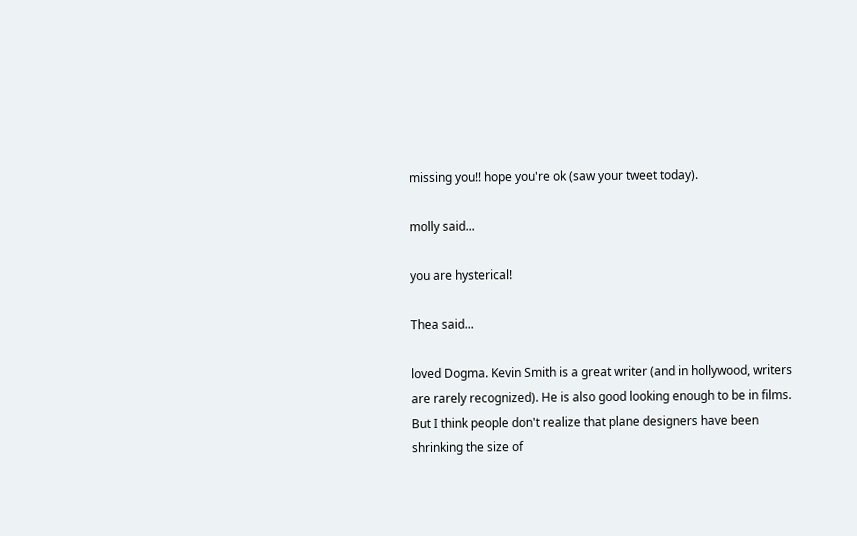missing you!! hope you're ok (saw your tweet today).

molly said...

you are hysterical!

Thea said...

loved Dogma. Kevin Smith is a great writer (and in hollywood, writers are rarely recognized). He is also good looking enough to be in films. But I think people don't realize that plane designers have been shrinking the size of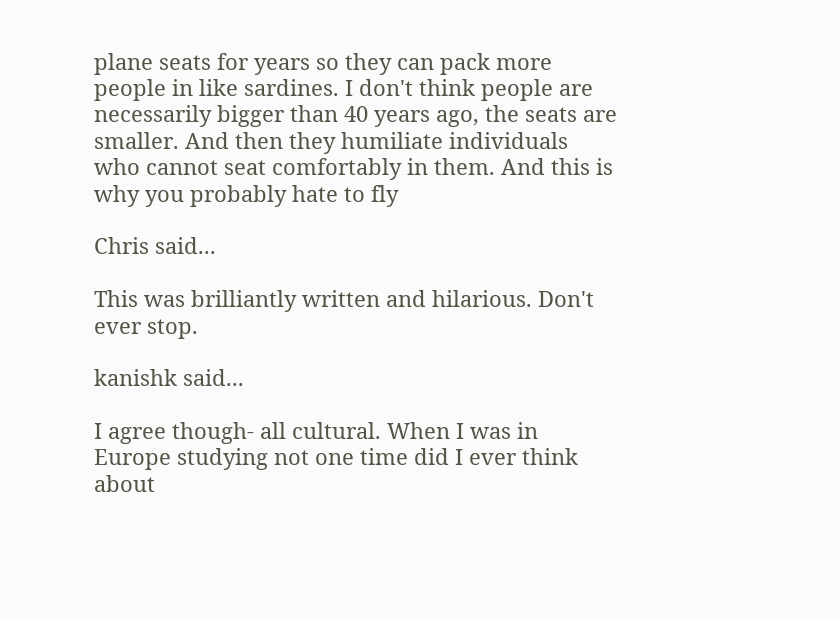plane seats for years so they can pack more people in like sardines. I don't think people are necessarily bigger than 40 years ago, the seats are smaller. And then they humiliate individuals who cannot seat comfortably in them. And this is why you probably hate to fly

Chris said...

This was brilliantly written and hilarious. Don't ever stop.

kanishk said...

I agree though- all cultural. When I was in Europe studying not one time did I ever think about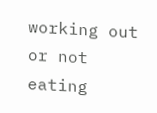working out or not eating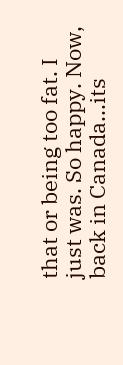that or being too fat. I just was. So happy. Now, back in Canada...its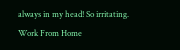always in my head! So irritating.
Work From Home